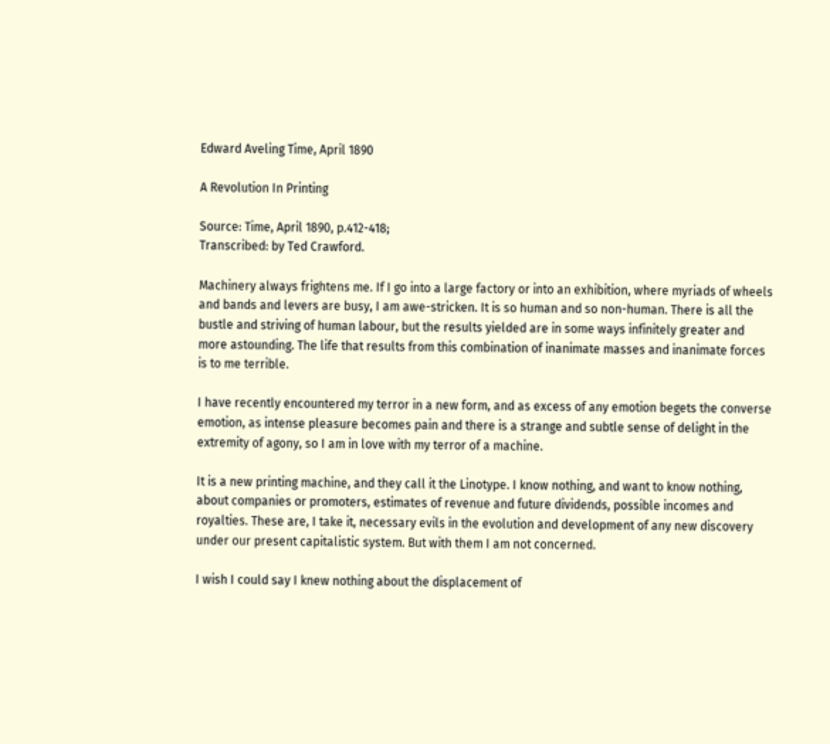Edward Aveling Time, April 1890

A Revolution In Printing

Source: Time, April 1890, p.412-418;
Transcribed: by Ted Crawford.

Machinery always frightens me. If I go into a large factory or into an exhibition, where myriads of wheels and bands and levers are busy, I am awe-stricken. It is so human and so non-human. There is all the bustle and striving of human labour, but the results yielded are in some ways infinitely greater and more astounding. The life that results from this combination of inanimate masses and inanimate forces is to me terrible.

I have recently encountered my terror in a new form, and as excess of any emotion begets the converse emotion, as intense pleasure becomes pain and there is a strange and subtle sense of delight in the extremity of agony, so I am in love with my terror of a machine.

It is a new printing machine, and they call it the Linotype. I know nothing, and want to know nothing, about companies or promoters, estimates of revenue and future dividends, possible incomes and royalties. These are, I take it, necessary evils in the evolution and development of any new discovery under our present capitalistic system. But with them I am not concerned.

I wish I could say I knew nothing about the displacement of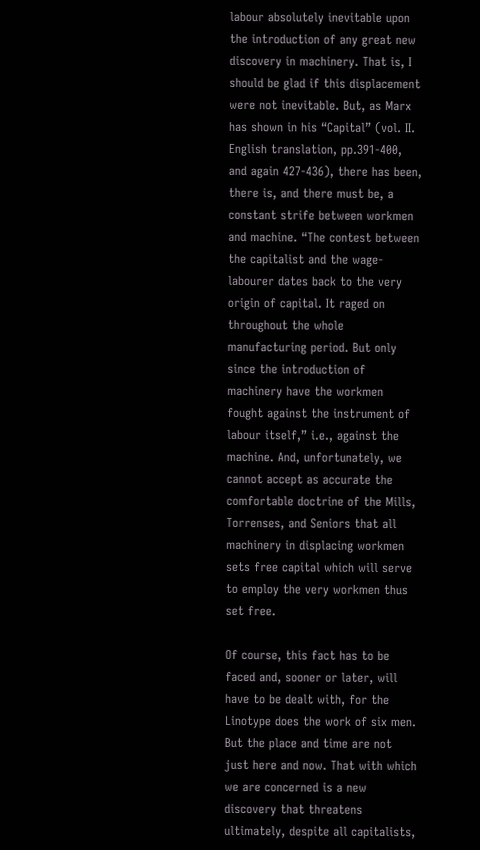labour absolutely inevitable upon the introduction of any great new discovery in machinery. That is, I should be glad if this displacement were not inevitable. But, as Marx has shown in his “Capital” (vol. II. English translation, pp.391-400, and again 427-436), there has been, there is, and there must be, a constant strife between workmen and machine. “The contest between the capitalist and the wage-labourer dates back to the very origin of capital. It raged on throughout the whole manufacturing period. But only since the introduction of machinery have the workmen fought against the instrument of labour itself,” i.e., against the machine. And, unfortunately, we cannot accept as accurate the comfortable doctrine of the Mills, Torrenses, and Seniors that all machinery in displacing workmen sets free capital which will serve to employ the very workmen thus set free.

Of course, this fact has to be faced and, sooner or later, will have to be dealt with, for the Linotype does the work of six men. But the place and time are not just here and now. That with which we are concerned is a new discovery that threatens ultimately, despite all capitalists,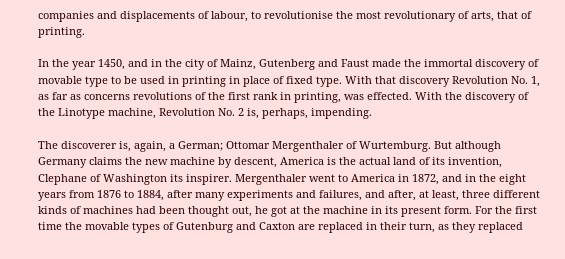companies and displacements of labour, to revolutionise the most revolutionary of arts, that of printing.

In the year 1450, and in the city of Mainz, Gutenberg and Faust made the immortal discovery of movable type to be used in printing in place of fixed type. With that discovery Revolution No. 1, as far as concerns revolutions of the first rank in printing, was effected. With the discovery of the Linotype machine, Revolution No. 2 is, perhaps, impending.

The discoverer is, again, a German; Ottomar Mergenthaler of Wurtemburg. But although Germany claims the new machine by descent, America is the actual land of its invention, Clephane of Washington its inspirer. Mergenthaler went to America in 1872, and in the eight years from 1876 to 1884, after many experiments and failures, and after, at least, three different kinds of machines had been thought out, he got at the machine in its present form. For the first time the movable types of Gutenburg and Caxton are replaced in their turn, as they replaced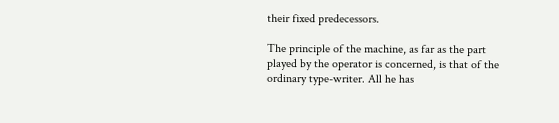their fixed predecessors.

The principle of the machine, as far as the part played by the operator is concerned, is that of the ordinary type-writer. All he has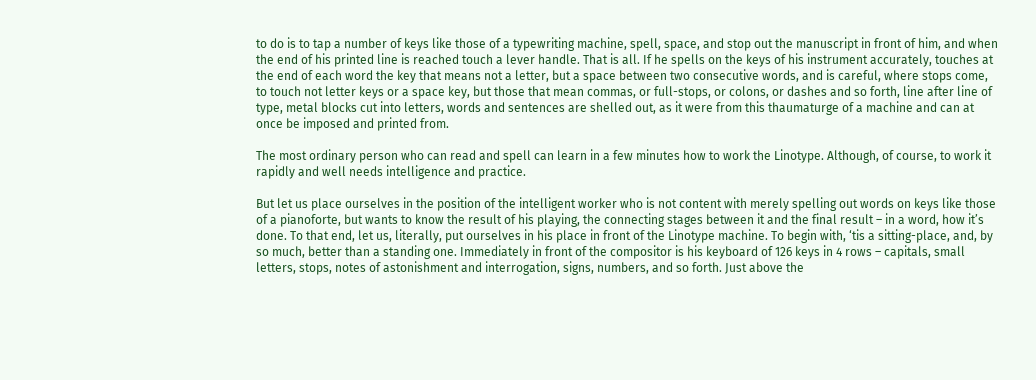to do is to tap a number of keys like those of a typewriting machine, spell, space, and stop out the manuscript in front of him, and when the end of his printed line is reached touch a lever handle. That is all. If he spells on the keys of his instrument accurately, touches at the end of each word the key that means not a letter, but a space between two consecutive words, and is careful, where stops come, to touch not letter keys or a space key, but those that mean commas, or full-stops, or colons, or dashes and so forth, line after line of type, metal blocks cut into letters, words and sentences are shelled out, as it were from this thaumaturge of a machine and can at once be imposed and printed from.

The most ordinary person who can read and spell can learn in a few minutes how to work the Linotype. Although, of course, to work it rapidly and well needs intelligence and practice.

But let us place ourselves in the position of the intelligent worker who is not content with merely spelling out words on keys like those of a pianoforte, but wants to know the result of his playing, the connecting stages between it and the final result – in a word, how it’s done. To that end, let us, literally, put ourselves in his place in front of the Linotype machine. To begin with, ‘tis a sitting-place, and, by so much, better than a standing one. Immediately in front of the compositor is his keyboard of 126 keys in 4 rows – capitals, small letters, stops, notes of astonishment and interrogation, signs, numbers, and so forth. Just above the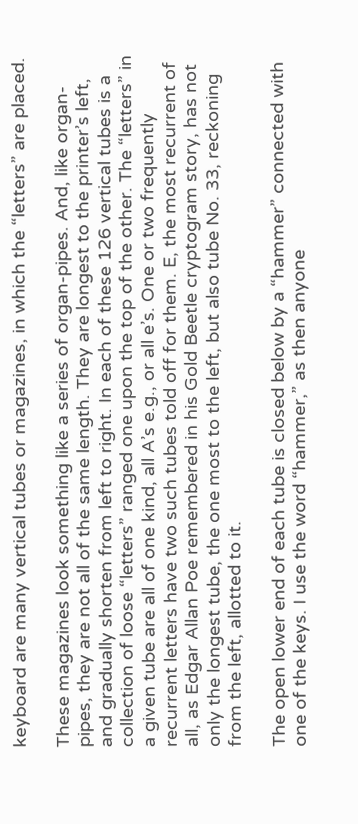keyboard are many vertical tubes or magazines, in which the “letters” are placed.

These magazines look something like a series of organ-pipes. And, like organ-pipes, they are not all of the same length. They are longest to the printer’s left, and gradually shorten from left to right. In each of these 126 vertical tubes is a collection of loose “letters” ranged one upon the top of the other. The “letters” in a given tube are all of one kind, all A’s e.g., or all e’s. One or two frequently recurrent letters have two such tubes told off for them. E, the most recurrent of all, as Edgar Allan Poe remembered in his Gold Beetle cryptogram story, has not only the longest tube, the one most to the left, but also tube No. 33, reckoning from the left, allotted to it.

The open lower end of each tube is closed below by a “hammer” connected with one of the keys. I use the word “hammer,” as then anyone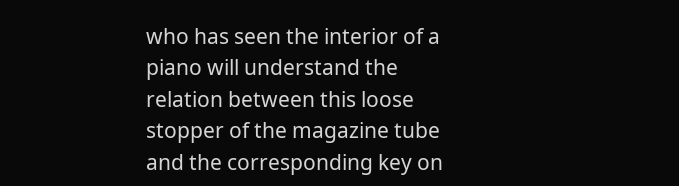who has seen the interior of a piano will understand the relation between this loose stopper of the magazine tube and the corresponding key on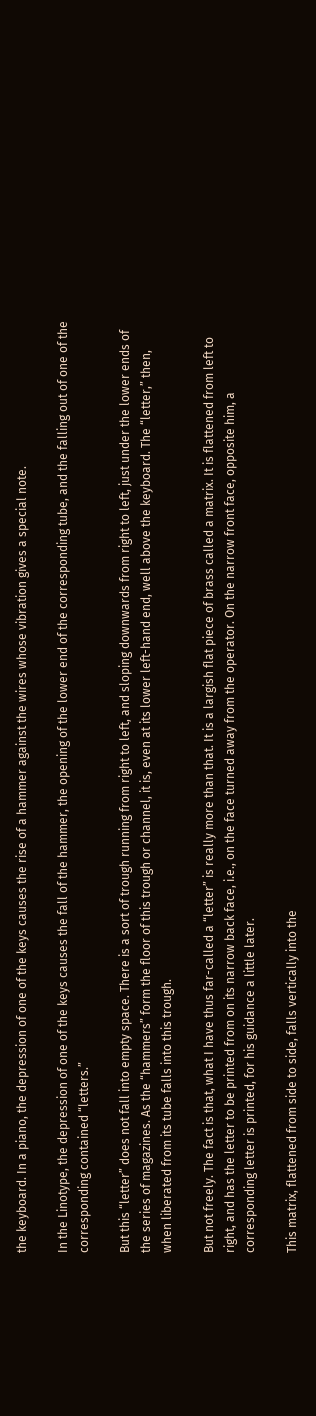the keyboard. In a piano, the depression of one of the keys causes the rise of a hammer against the wires whose vibration gives a special note.

In the Linotype, the depression of one of the keys causes the fall of the hammer, the opening of the lower end of the corresponding tube, and the falling out of one of the corresponding contained “letters.”

But this “letter” does not fall into empty space. There is a sort of trough running from right to left, and sloping downwards from right to left, just under the lower ends of the series of magazines. As the “hammers” form the floor of this trough or channel, it is, even at its lower left-hand end, well above the keyboard. The “letter,” then, when liberated from its tube falls into this trough.

But not freely. The fact is that, what I have thus far-called a “letter” is really more than that. It is a largish flat piece of brass called a matrix. It is flattened from left to right, and has the letter to be printed from on its narrow back face, i.e., on the face turned away from the operator. On the narrow front face, opposite him, a corresponding letter is printed, for his guidance a little later.

This matrix, flattened from side to side, falls vertically into the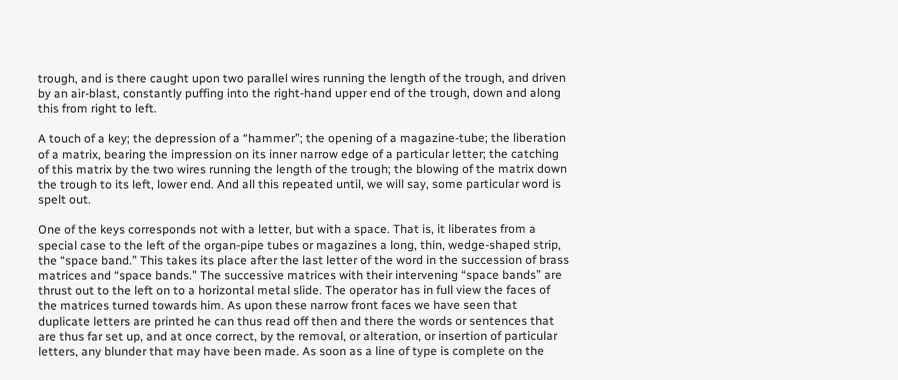trough, and is there caught upon two parallel wires running the length of the trough, and driven by an air-blast, constantly puffing into the right-hand upper end of the trough, down and along this from right to left.

A touch of a key; the depression of a “hammer”; the opening of a magazine-tube; the liberation of a matrix, bearing the impression on its inner narrow edge of a particular letter; the catching of this matrix by the two wires running the length of the trough; the blowing of the matrix down the trough to its left, lower end. And all this repeated until, we will say, some particular word is spelt out.

One of the keys corresponds not with a letter, but with a space. That is, it liberates from a special case to the left of the organ-pipe tubes or magazines a long, thin, wedge-shaped strip, the “space band.” This takes its place after the last letter of the word in the succession of brass matrices and “space bands.” The successive matrices with their intervening “space bands” are thrust out to the left on to a horizontal metal slide. The operator has in full view the faces of the matrices turned towards him. As upon these narrow front faces we have seen that duplicate letters are printed he can thus read off then and there the words or sentences that are thus far set up, and at once correct, by the removal, or alteration, or insertion of particular letters, any blunder that may have been made. As soon as a line of type is complete on the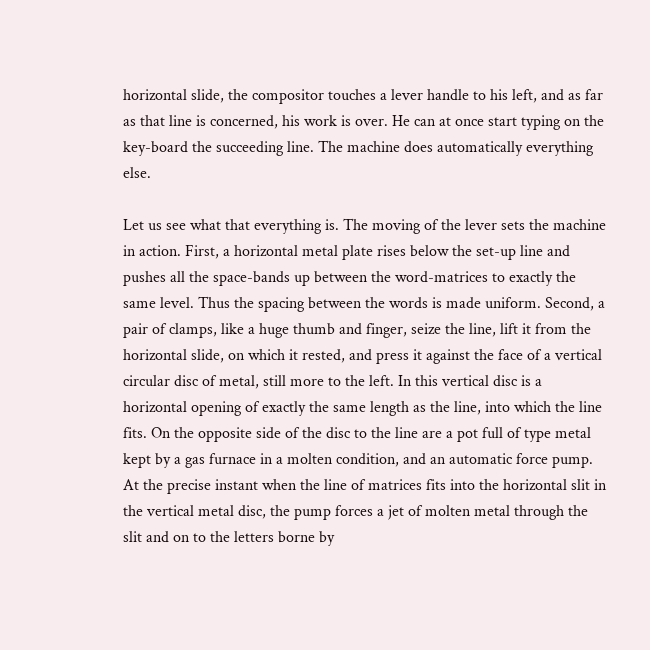horizontal slide, the compositor touches a lever handle to his left, and as far as that line is concerned, his work is over. He can at once start typing on the key-board the succeeding line. The machine does automatically everything else.

Let us see what that everything is. The moving of the lever sets the machine in action. First, a horizontal metal plate rises below the set-up line and pushes all the space-bands up between the word-matrices to exactly the same level. Thus the spacing between the words is made uniform. Second, a pair of clamps, like a huge thumb and finger, seize the line, lift it from the horizontal slide, on which it rested, and press it against the face of a vertical circular disc of metal, still more to the left. In this vertical disc is a horizontal opening of exactly the same length as the line, into which the line fits. On the opposite side of the disc to the line are a pot full of type metal kept by a gas furnace in a molten condition, and an automatic force pump. At the precise instant when the line of matrices fits into the horizontal slit in the vertical metal disc, the pump forces a jet of molten metal through the slit and on to the letters borne by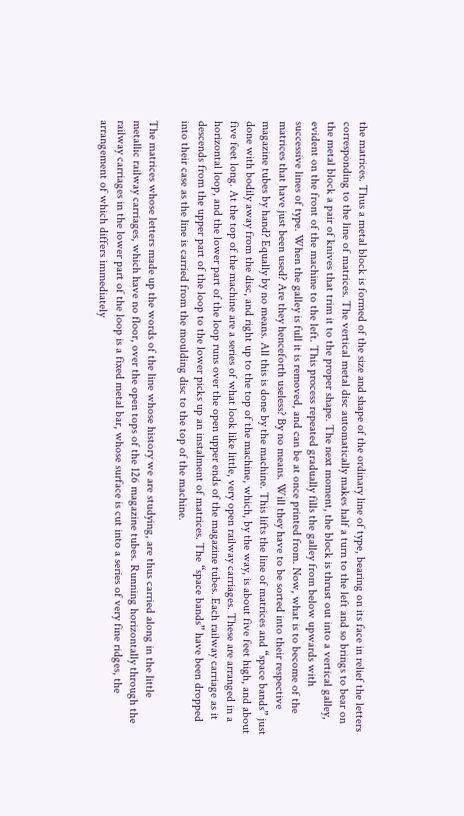the matrices. Thus a metal block is formed of the size and shape of the ordinary line of type, bearing on its face in relief the letters corresponding to the line of matrices. The vertical metal disc automatically makes half a turn to the left and so brings to bear on the metal block a pair of knives that trim it to the proper shape. The next moment, the block is thrust out into a vertical galley, evident on the front of the machine to the left. This process repeated gradually fills the galley from below upwards with successive lines of type. When the galley is full it is removed, and can be at once printed from. Now, what is to become of the matrices that have just been used? Are they henceforth useless? By no means. Will they have to be sorted into their respective magazine tubes by hand? Equally by no means. All this is done by the machine. This lifts the line of matrices and “space bands” just done with bodily away from the disc, and right up to the top of the machine, which, by the way, is about five feet high, and about five feet long. At the top of the machine are a series of what look like little, very open railway carriages. These are arranged in a horizontal loop, and the lower part of the loop runs over the open upper ends of the magazine tubes. Each railway carriage as it descends from the upper part of the loop to the lower picks up an instalment of matrices. The “space bands” have been dropped into their case as the line is carried from the moulding disc to the top of the machine.

The matrices whose letters made up the words of the line whose history we are studying, are thus carried along in the little metallic railway carriages, which have no floor, over the open tops of the 126 magazine tubes. Running horizontally through the railway carriages in the lower part of the loop is a fixed metal bar, whose surface is cut into a series of very fine ridges, the arrangement of which differs immediately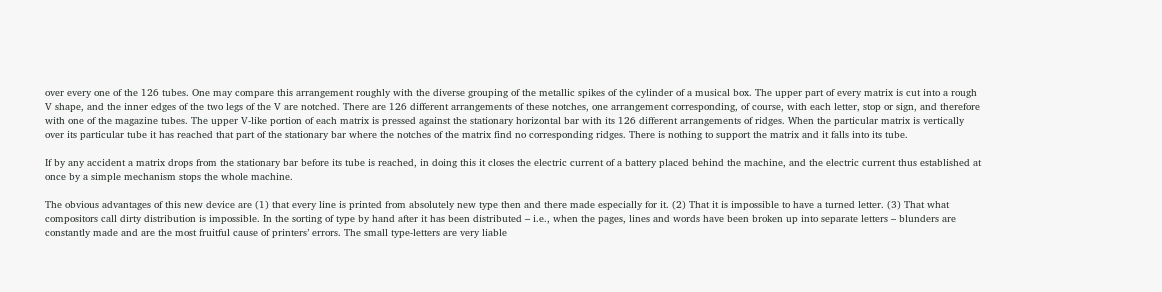over every one of the 126 tubes. One may compare this arrangement roughly with the diverse grouping of the metallic spikes of the cylinder of a musical box. The upper part of every matrix is cut into a rough V shape, and the inner edges of the two legs of the V are notched. There are 126 different arrangements of these notches, one arrangement corresponding, of course, with each letter, stop or sign, and therefore with one of the magazine tubes. The upper V-like portion of each matrix is pressed against the stationary horizontal bar with its 126 different arrangements of ridges. When the particular matrix is vertically over its particular tube it has reached that part of the stationary bar where the notches of the matrix find no corresponding ridges. There is nothing to support the matrix and it falls into its tube.

If by any accident a matrix drops from the stationary bar before its tube is reached, in doing this it closes the electric current of a battery placed behind the machine, and the electric current thus established at once by a simple mechanism stops the whole machine.

The obvious advantages of this new device are (1) that every line is printed from absolutely new type then and there made especially for it. (2) That it is impossible to have a turned letter. (3) That what compositors call dirty distribution is impossible. In the sorting of type by hand after it has been distributed – i.e., when the pages, lines and words have been broken up into separate letters – blunders are constantly made and are the most fruitful cause of printers’ errors. The small type-letters are very liable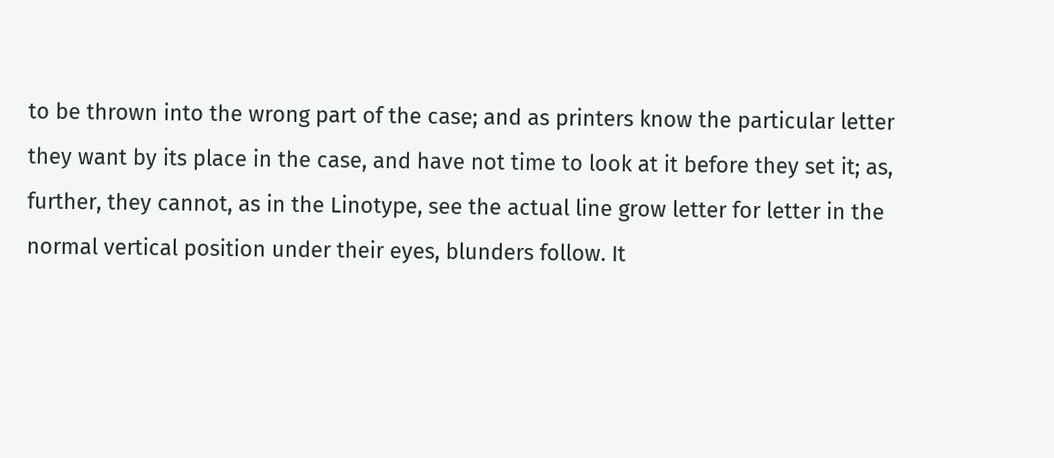to be thrown into the wrong part of the case; and as printers know the particular letter they want by its place in the case, and have not time to look at it before they set it; as, further, they cannot, as in the Linotype, see the actual line grow letter for letter in the normal vertical position under their eyes, blunders follow. It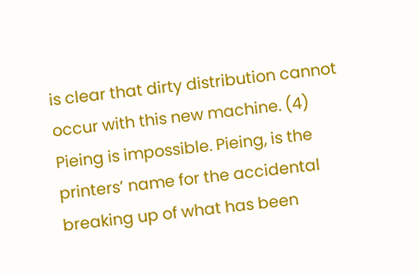is clear that dirty distribution cannot occur with this new machine. (4) Pieing is impossible. Pieing, is the printers’ name for the accidental breaking up of what has been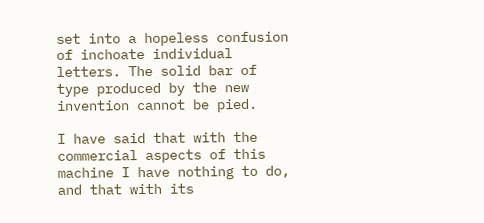set into a hopeless confusion of inchoate individual letters. The solid bar of type produced by the new invention cannot be pied.

I have said that with the commercial aspects of this machine I have nothing to do, and that with its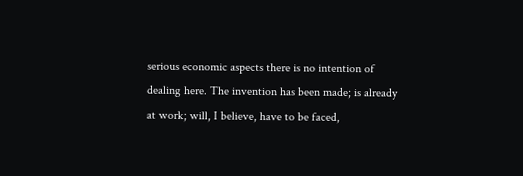serious economic aspects there is no intention of dealing here. The invention has been made; is already at work; will, I believe, have to be faced,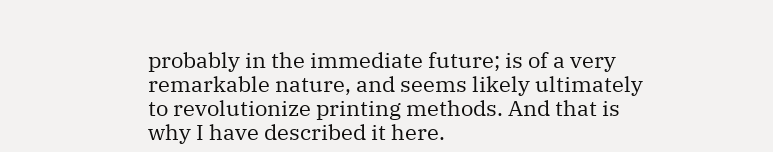probably in the immediate future; is of a very remarkable nature, and seems likely ultimately to revolutionize printing methods. And that is why I have described it here.